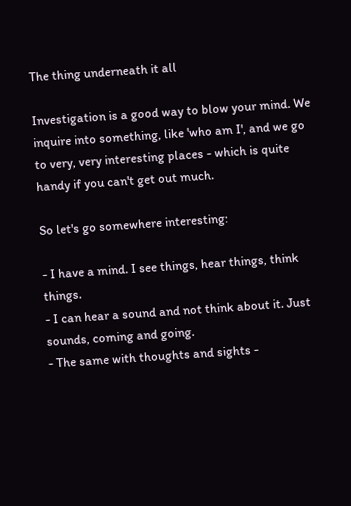The thing underneath it all

Investigation is a good way to blow your mind. We inquire into something, like 'who am I', and we go to very, very interesting places - which is quite handy if you can't get out much.

So let's go somewhere interesting:

- I have a mind. I see things, hear things, think things.
- I can hear a sound and not think about it. Just sounds, coming and going.
- The same with thoughts and sights -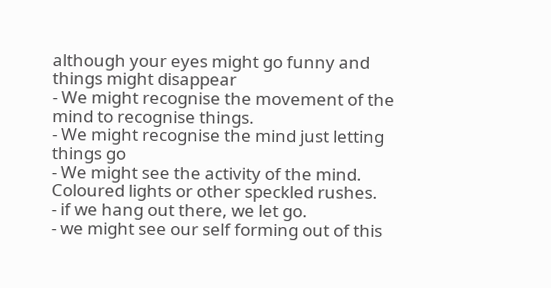although your eyes might go funny and things might disappear
- We might recognise the movement of the mind to recognise things.
- We might recognise the mind just letting things go
- We might see the activity of the mind. Coloured lights or other speckled rushes.
- if we hang out there, we let go.
- we might see our self forming out of this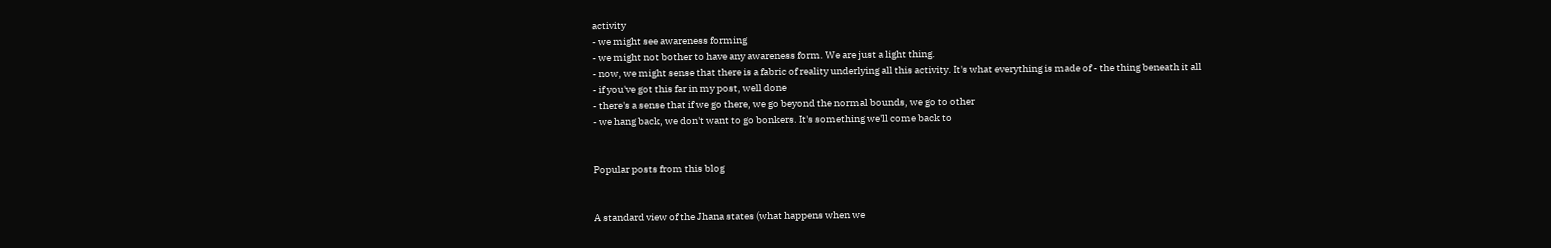activity
- we might see awareness forming
- we might not bother to have any awareness form. We are just a light thing.
- now, we might sense that there is a fabric of reality underlying all this activity. It's what everything is made of - the thing beneath it all
- if you've got this far in my post, well done
- there's a sense that if we go there, we go beyond the normal bounds, we go to other
- we hang back, we don't want to go bonkers. It's something we'll come back to


Popular posts from this blog


A standard view of the Jhana states (what happens when we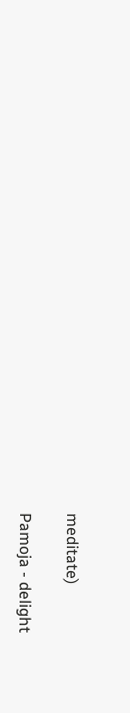meditate)

Pamoja - delight